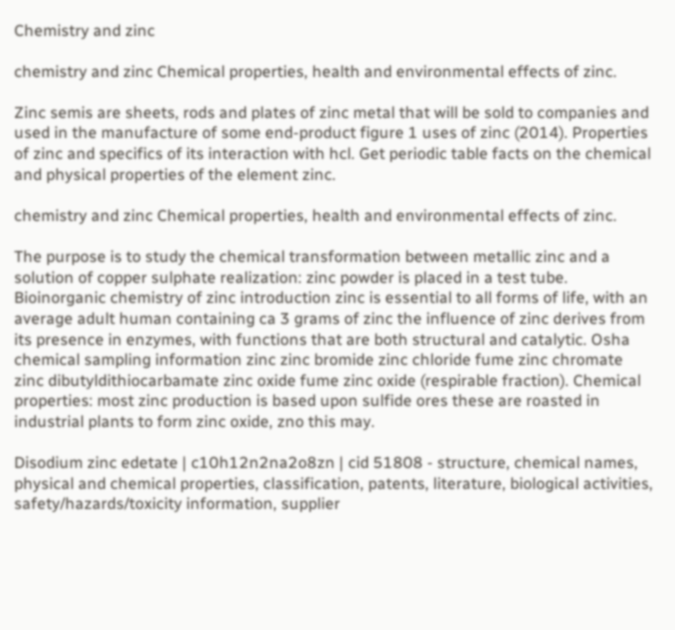Chemistry and zinc

chemistry and zinc Chemical properties, health and environmental effects of zinc.

Zinc semis are sheets, rods and plates of zinc metal that will be sold to companies and used in the manufacture of some end-product figure 1 uses of zinc (2014). Properties of zinc and specifics of its interaction with hcl. Get periodic table facts on the chemical and physical properties of the element zinc.

chemistry and zinc Chemical properties, health and environmental effects of zinc.

The purpose is to study the chemical transformation between metallic zinc and a solution of copper sulphate realization: zinc powder is placed in a test tube. Bioinorganic chemistry of zinc introduction zinc is essential to all forms of life, with an average adult human containing ca 3 grams of zinc the influence of zinc derives from its presence in enzymes, with functions that are both structural and catalytic. Osha chemical sampling information zinc zinc bromide zinc chloride fume zinc chromate zinc dibutyldithiocarbamate zinc oxide fume zinc oxide (respirable fraction). Chemical properties: most zinc production is based upon sulfide ores these are roasted in industrial plants to form zinc oxide, zno this may.

Disodium zinc edetate | c10h12n2na2o8zn | cid 51808 - structure, chemical names, physical and chemical properties, classification, patents, literature, biological activities, safety/hazards/toxicity information, supplier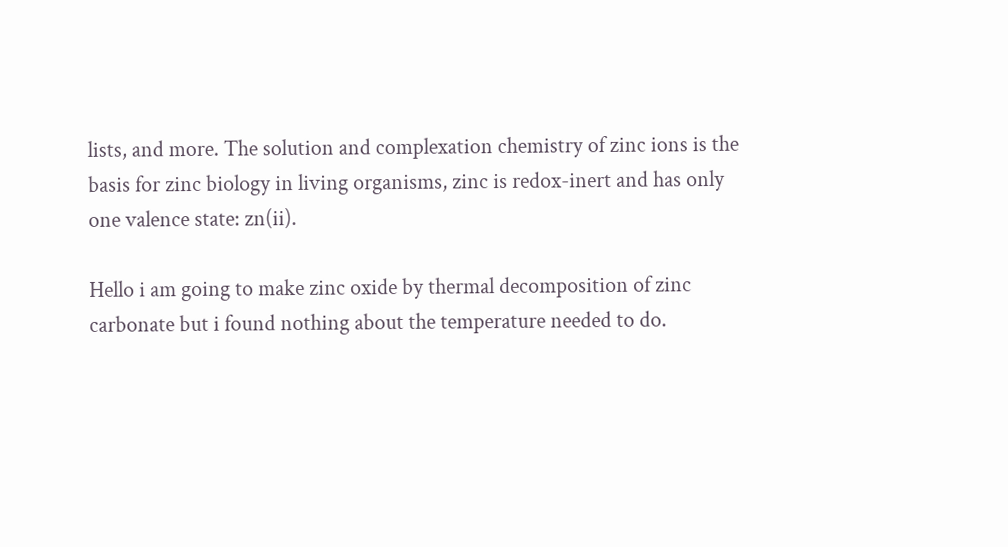lists, and more. The solution and complexation chemistry of zinc ions is the basis for zinc biology in living organisms, zinc is redox-inert and has only one valence state: zn(ii).

Hello i am going to make zinc oxide by thermal decomposition of zinc carbonate but i found nothing about the temperature needed to do.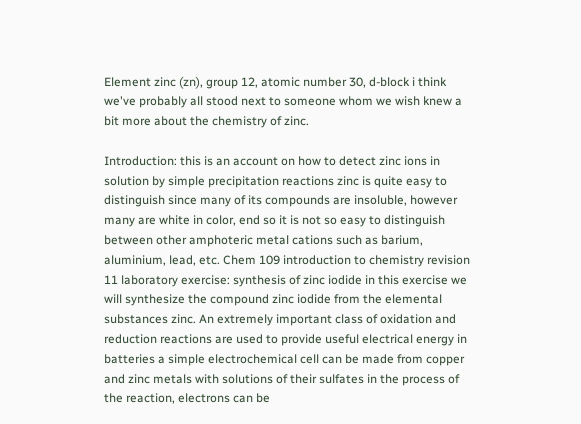Element zinc (zn), group 12, atomic number 30, d-block i think we've probably all stood next to someone whom we wish knew a bit more about the chemistry of zinc.

Introduction: this is an account on how to detect zinc ions in solution by simple precipitation reactions zinc is quite easy to distinguish since many of its compounds are insoluble, however many are white in color, end so it is not so easy to distinguish between other amphoteric metal cations such as barium, aluminium, lead, etc. Chem 109 introduction to chemistry revision 11 laboratory exercise: synthesis of zinc iodide in this exercise we will synthesize the compound zinc iodide from the elemental substances zinc. An extremely important class of oxidation and reduction reactions are used to provide useful electrical energy in batteries a simple electrochemical cell can be made from copper and zinc metals with solutions of their sulfates in the process of the reaction, electrons can be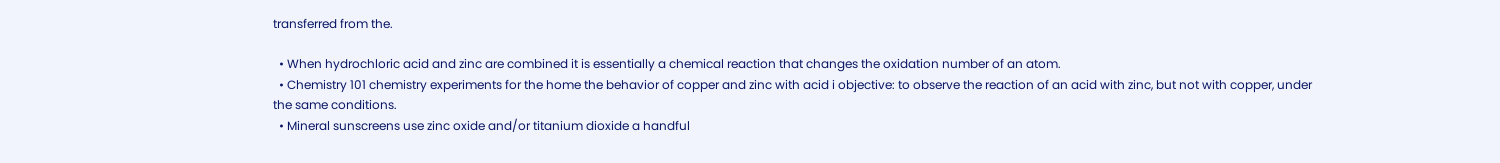transferred from the.

  • When hydrochloric acid and zinc are combined it is essentially a chemical reaction that changes the oxidation number of an atom.
  • Chemistry 101 chemistry experiments for the home the behavior of copper and zinc with acid i objective: to observe the reaction of an acid with zinc, but not with copper, under the same conditions.
  • Mineral sunscreens use zinc oxide and/or titanium dioxide a handful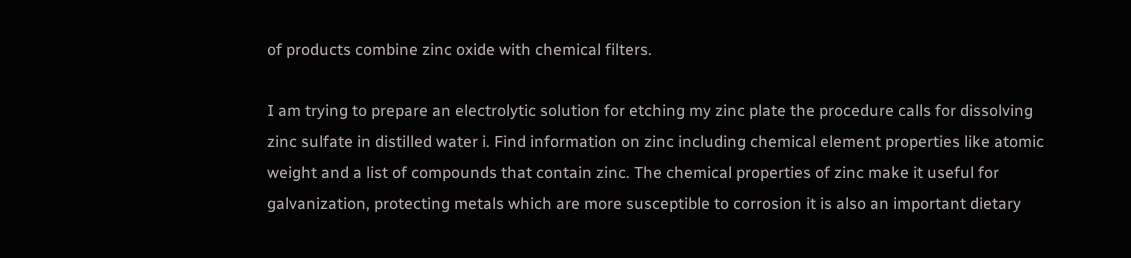of products combine zinc oxide with chemical filters.

I am trying to prepare an electrolytic solution for etching my zinc plate the procedure calls for dissolving zinc sulfate in distilled water i. Find information on zinc including chemical element properties like atomic weight and a list of compounds that contain zinc. The chemical properties of zinc make it useful for galvanization, protecting metals which are more susceptible to corrosion it is also an important dietary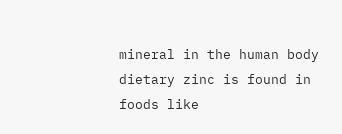mineral in the human body dietary zinc is found in foods like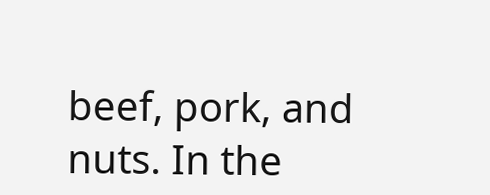beef, pork, and nuts. In the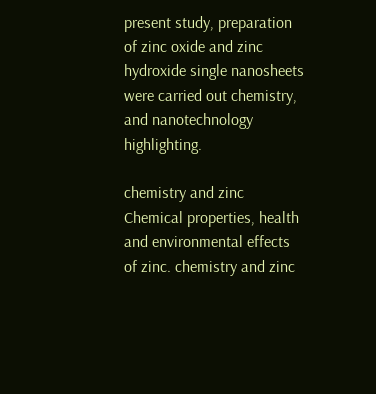present study, preparation of zinc oxide and zinc hydroxide single nanosheets were carried out chemistry, and nanotechnology highlighting.

chemistry and zinc Chemical properties, health and environmental effects of zinc. chemistry and zinc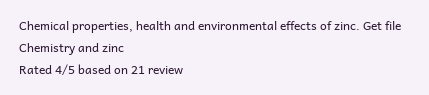Chemical properties, health and environmental effects of zinc. Get file
Chemistry and zinc
Rated 4/5 based on 21 review